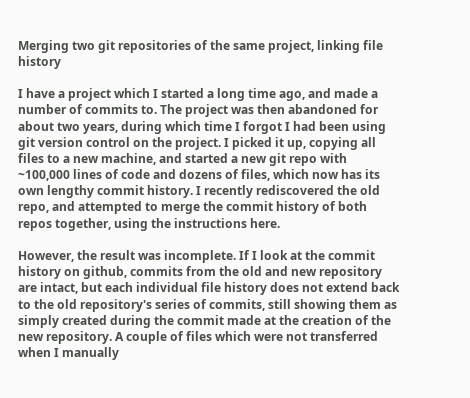Merging two git repositories of the same project, linking file history

I have a project which I started a long time ago, and made a number of commits to. The project was then abandoned for about two years, during which time I forgot I had been using git version control on the project. I picked it up, copying all files to a new machine, and started a new git repo with ~100,000 lines of code and dozens of files, which now has its own lengthy commit history. I recently rediscovered the old repo, and attempted to merge the commit history of both repos together, using the instructions here.

However, the result was incomplete. If I look at the commit history on github, commits from the old and new repository are intact, but each individual file history does not extend back to the old repository's series of commits, still showing them as simply created during the commit made at the creation of the new repository. A couple of files which were not transferred when I manually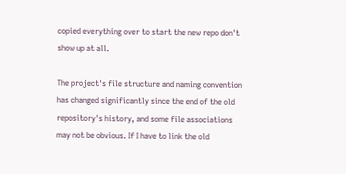copied everything over to start the new repo don't show up at all.

The project's file structure and naming convention has changed significantly since the end of the old repository's history, and some file associations may not be obvious. If I have to link the old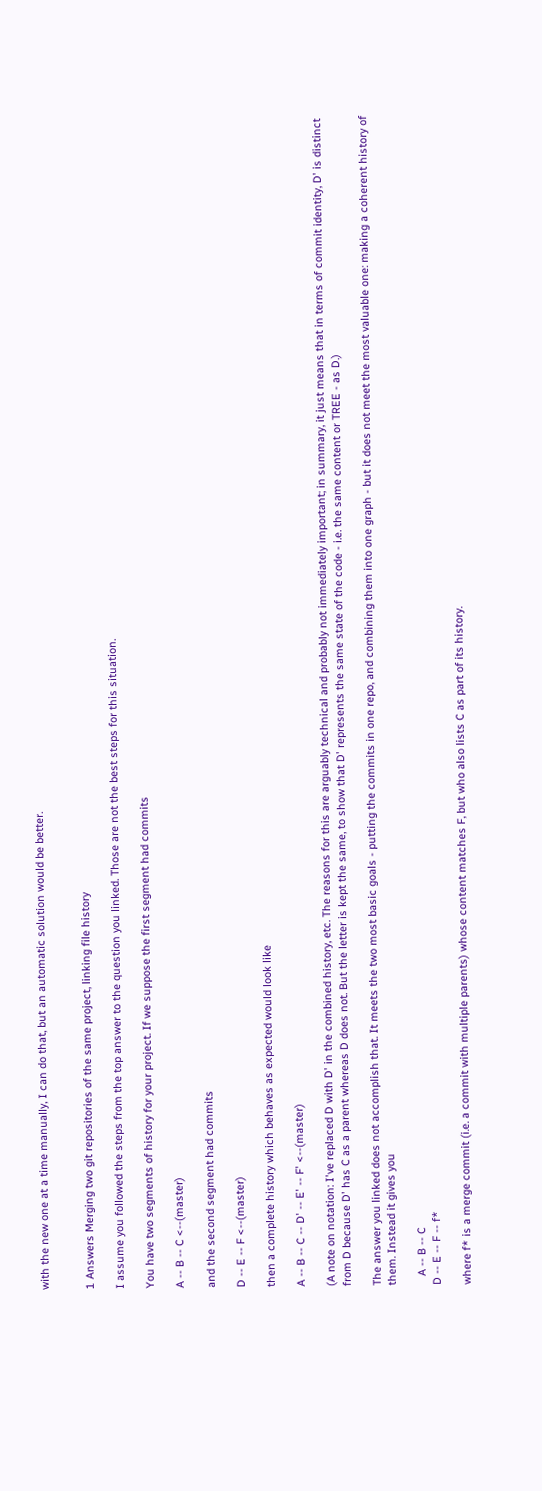with the new one at a time manually, I can do that, but an automatic solution would be better.


1 Answers Merging two git repositories of the same project, linking file history

I assume you followed the steps from the top answer to the question you linked. Those are not the best steps for this situation.

You have two segments of history for your project. If we suppose the first segment had commits

A -- B -- C <--(master)

and the second segment had commits

D -- E -- F <--(master)

then a complete history which behaves as expected would look like

A -- B -- C -- D' -- E' -- F' <--(master)

(A note on notation: I've replaced D with D' in the combined history, etc. The reasons for this are arguably technical and probably not immediately important; in summary, it just means that in terms of commit identity, D' is distinct from D because D' has C as a parent whereas D does not. But the letter is kept the same, to show that D' represents the same state of the code - i.e. the same content or TREE - as D.)

The answer you linked does not accomplish that. It meets the two most basic goals - putting the commits in one repo, and combining them into one graph - but it does not meet the most valuable one: making a coherent history of them. Instead it gives you

   A -- B -- C
D -- E -- F -- f*

where f* is a merge commit (i.e. a commit with multiple parents) whose content matches F, but who also lists C as part of its history.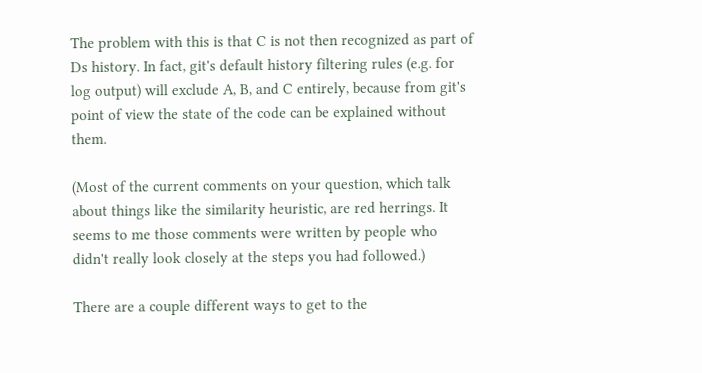The problem with this is that C is not then recognized as part of Ds history. In fact, git's default history filtering rules (e.g. for log output) will exclude A, B, and C entirely, because from git's point of view the state of the code can be explained without them.

(Most of the current comments on your question, which talk about things like the similarity heuristic, are red herrings. It seems to me those comments were written by people who didn't really look closely at the steps you had followed.)

There are a couple different ways to get to the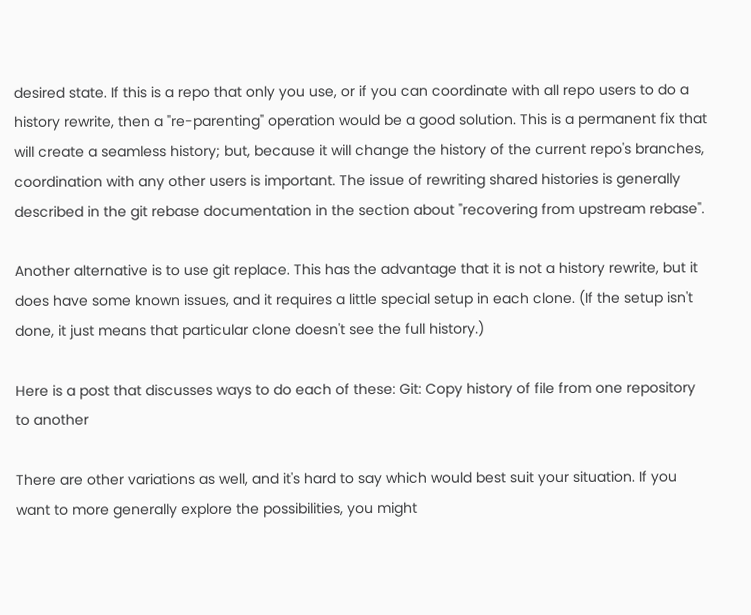desired state. If this is a repo that only you use, or if you can coordinate with all repo users to do a history rewrite, then a "re-parenting" operation would be a good solution. This is a permanent fix that will create a seamless history; but, because it will change the history of the current repo's branches, coordination with any other users is important. The issue of rewriting shared histories is generally described in the git rebase documentation in the section about "recovering from upstream rebase".

Another alternative is to use git replace. This has the advantage that it is not a history rewrite, but it does have some known issues, and it requires a little special setup in each clone. (If the setup isn't done, it just means that particular clone doesn't see the full history.)

Here is a post that discusses ways to do each of these: Git: Copy history of file from one repository to another

There are other variations as well, and it's hard to say which would best suit your situation. If you want to more generally explore the possibilities, you might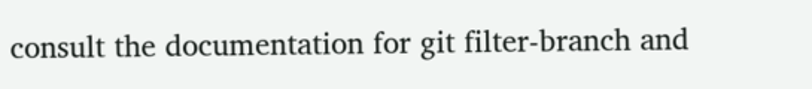consult the documentation for git filter-branch and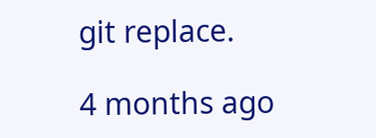git replace.

4 months ago